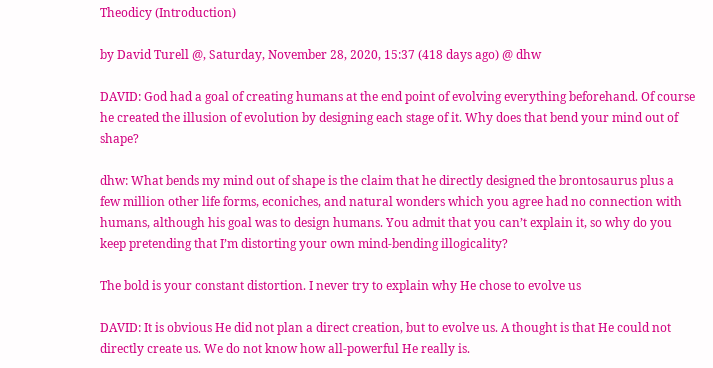Theodicy (Introduction)

by David Turell @, Saturday, November 28, 2020, 15:37 (418 days ago) @ dhw

DAVID: God had a goal of creating humans at the end point of evolving everything beforehand. Of course he created the illusion of evolution by designing each stage of it. Why does that bend your mind out of shape?

dhw: What bends my mind out of shape is the claim that he directly designed the brontosaurus plus a few million other life forms, econiches, and natural wonders which you agree had no connection with humans, although his goal was to design humans. You admit that you can’t explain it, so why do you keep pretending that I’m distorting your own mind-bending illogicality?

The bold is your constant distortion. I never try to explain why He chose to evolve us

DAVID: It is obvious He did not plan a direct creation, but to evolve us. A thought is that He could not directly create us. We do not know how all-powerful He really is.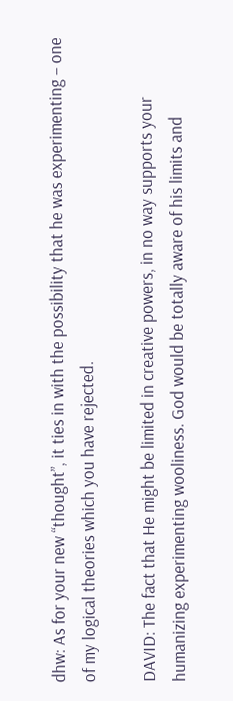dhw: As for your new “thought”, it ties in with the possibility that he was experimenting – one of my logical theories which you have rejected.

DAVID: The fact that He might be limited in creative powers, in no way supports your humanizing experimenting wooliness. God would be totally aware of his limits and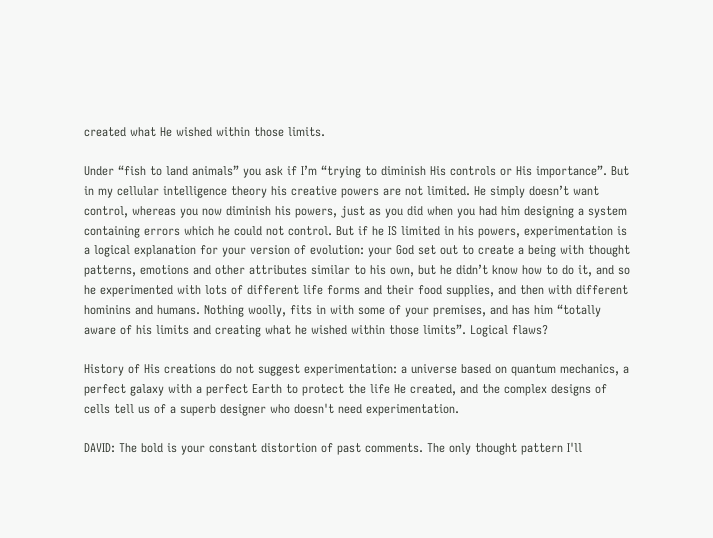created what He wished within those limits.

Under “fish to land animals” you ask if I’m “trying to diminish His controls or His importance”. But in my cellular intelligence theory his creative powers are not limited. He simply doesn’t want control, whereas you now diminish his powers, just as you did when you had him designing a system containing errors which he could not control. But if he IS limited in his powers, experimentation is a logical explanation for your version of evolution: your God set out to create a being with thought patterns, emotions and other attributes similar to his own, but he didn’t know how to do it, and so he experimented with lots of different life forms and their food supplies, and then with different hominins and humans. Nothing woolly, fits in with some of your premises, and has him “totally aware of his limits and creating what he wished within those limits”. Logical flaws?

History of His creations do not suggest experimentation: a universe based on quantum mechanics, a perfect galaxy with a perfect Earth to protect the life He created, and the complex designs of cells tell us of a superb designer who doesn't need experimentation.

DAVID: The bold is your constant distortion of past comments. The only thought pattern I'll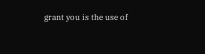grant you is the use of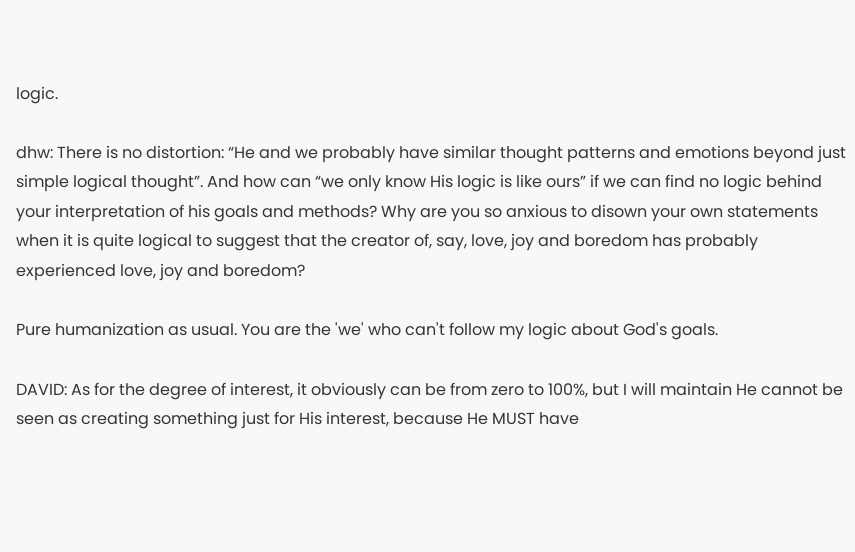logic.

dhw: There is no distortion: “He and we probably have similar thought patterns and emotions beyond just simple logical thought”. And how can “we only know His logic is like ours” if we can find no logic behind your interpretation of his goals and methods? Why are you so anxious to disown your own statements when it is quite logical to suggest that the creator of, say, love, joy and boredom has probably experienced love, joy and boredom?

Pure humanization as usual. You are the 'we' who can't follow my logic about God's goals.

DAVID: As for the degree of interest, it obviously can be from zero to 100%, but I will maintain He cannot be seen as creating something just for His interest, because He MUST have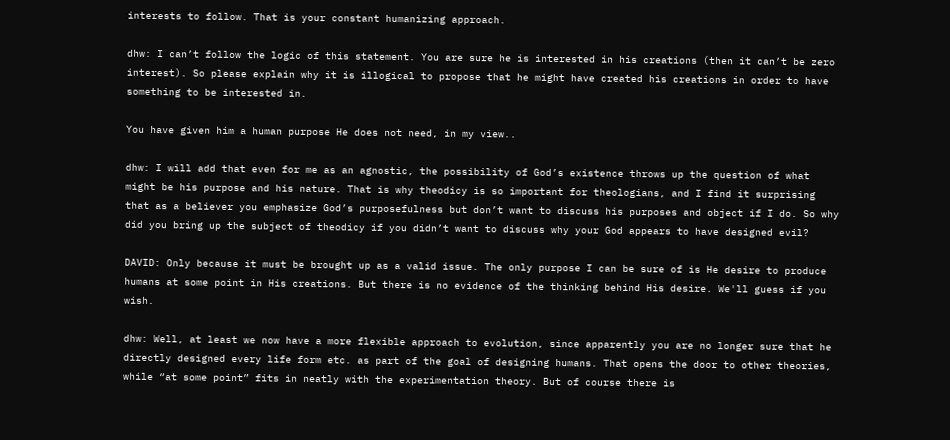interests to follow. That is your constant humanizing approach.

dhw: I can’t follow the logic of this statement. You are sure he is interested in his creations (then it can’t be zero interest). So please explain why it is illogical to propose that he might have created his creations in order to have something to be interested in.

You have given him a human purpose He does not need, in my view..

dhw: I will add that even for me as an agnostic, the possibility of God’s existence throws up the question of what might be his purpose and his nature. That is why theodicy is so important for theologians, and I find it surprising that as a believer you emphasize God’s purposefulness but don’t want to discuss his purposes and object if I do. So why did you bring up the subject of theodicy if you didn’t want to discuss why your God appears to have designed evil?

DAVID: Only because it must be brought up as a valid issue. The only purpose I can be sure of is He desire to produce humans at some point in His creations. But there is no evidence of the thinking behind His desire. We'll guess if you wish.

dhw: Well, at least we now have a more flexible approach to evolution, since apparently you are no longer sure that he directly designed every life form etc. as part of the goal of designing humans. That opens the door to other theories, while “at some point” fits in neatly with the experimentation theory. But of course there is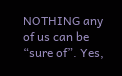NOTHING any of us can be “sure of”. Yes,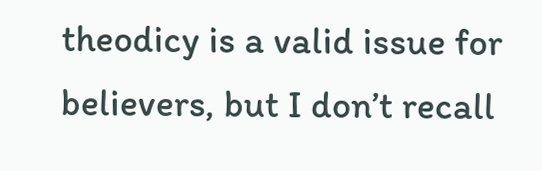theodicy is a valid issue for believers, but I don’t recall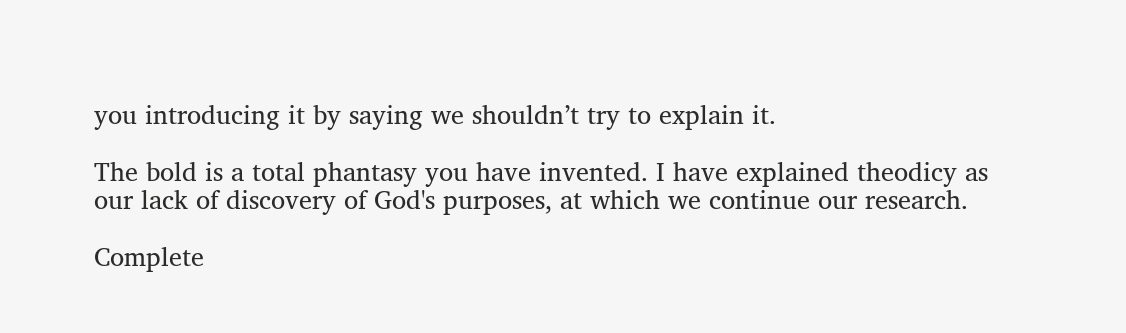you introducing it by saying we shouldn’t try to explain it.

The bold is a total phantasy you have invented. I have explained theodicy as our lack of discovery of God's purposes, at which we continue our research.

Complete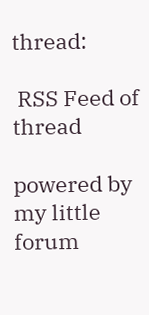thread:

 RSS Feed of thread

powered by my little forum